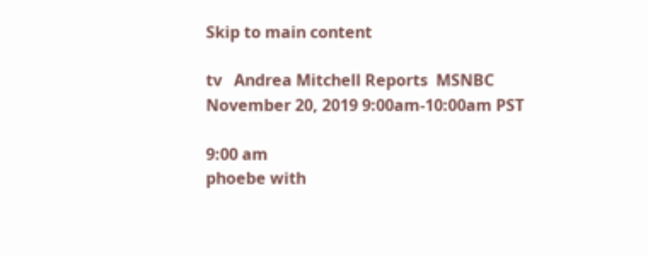Skip to main content

tv   Andrea Mitchell Reports  MSNBC  November 20, 2019 9:00am-10:00am PST

9:00 am
phoebe with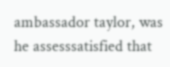ambassador taylor, was he assesssatisfied that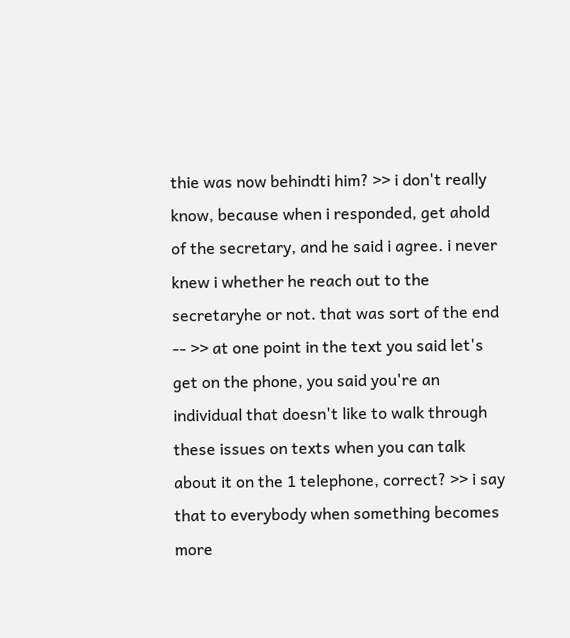thie was now behindti him? >> i don't really know, because when i responded, get ahold of the secretary, and he said i agree. i never knew i whether he reach out to the secretaryhe or not. that was sort of the end -- >> at one point in the text you said let's get on the phone, you said you're an individual that doesn't like to walk through these issues on texts when you can talk about it on the 1 telephone, correct? >> i say that to everybody when something becomes more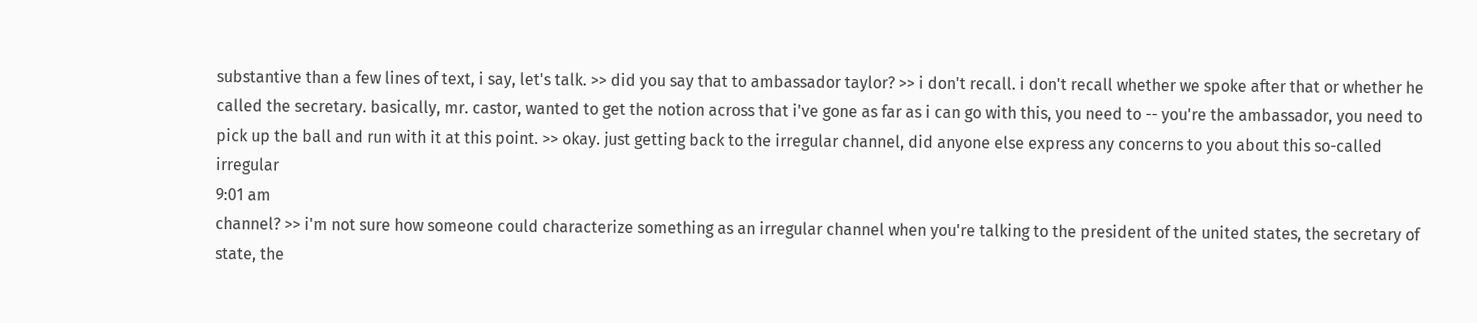substantive than a few lines of text, i say, let's talk. >> did you say that to ambassador taylor? >> i don't recall. i don't recall whether we spoke after that or whether he called the secretary. basically, mr. castor, wanted to get the notion across that i've gone as far as i can go with this, you need to -- you're the ambassador, you need to pick up the ball and run with it at this point. >> okay. just getting back to the irregular channel, did anyone else express any concerns to you about this so-called irregular
9:01 am
channel? >> i'm not sure how someone could characterize something as an irregular channel when you're talking to the president of the united states, the secretary of state, the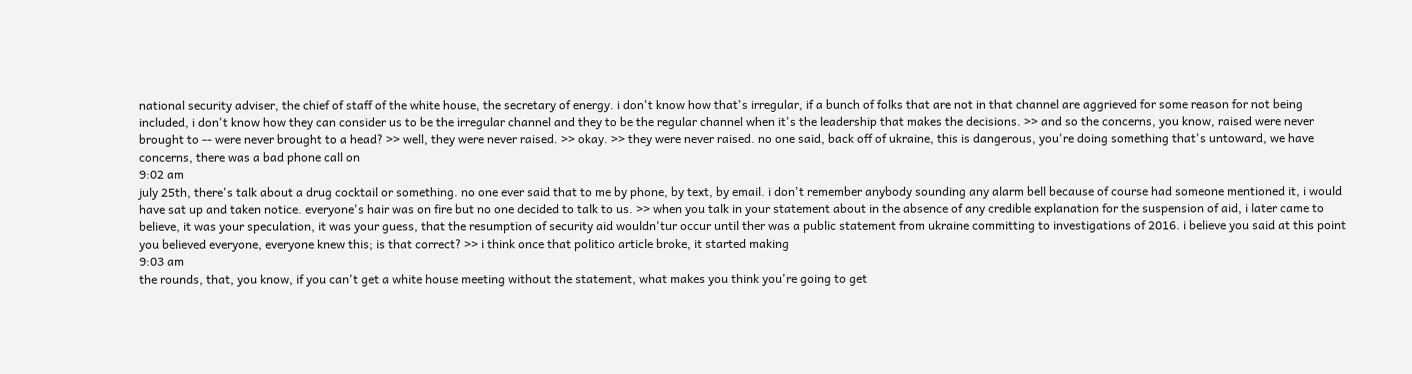national security adviser, the chief of staff of the white house, the secretary of energy. i don't know how that's irregular, if a bunch of folks that are not in that channel are aggrieved for some reason for not being included, i don't know how they can consider us to be the irregular channel and they to be the regular channel when it's the leadership that makes the decisions. >> and so the concerns, you know, raised were never brought to -- were never brought to a head? >> well, they were never raised. >> okay. >> they were never raised. no one said, back off of ukraine, this is dangerous, you're doing something that's untoward, we have concerns, there was a bad phone call on
9:02 am
july 25th, there's talk about a drug cocktail or something. no one ever said that to me by phone, by text, by email. i don't remember anybody sounding any alarm bell because of course had someone mentioned it, i would have sat up and taken notice. everyone's hair was on fire but no one decided to talk to us. >> when you talk in your statement about in the absence of any credible explanation for the suspension of aid, i later came to believe, it was your speculation, it was your guess, that the resumption of security aid wouldn'tur occur until ther was a public statement from ukraine committing to investigations of 2016. i believe you said at this point you believed everyone, everyone knew this; is that correct? >> i think once that politico article broke, it started making
9:03 am
the rounds, that, you know, if you can't get a white house meeting without the statement, what makes you think you're going to get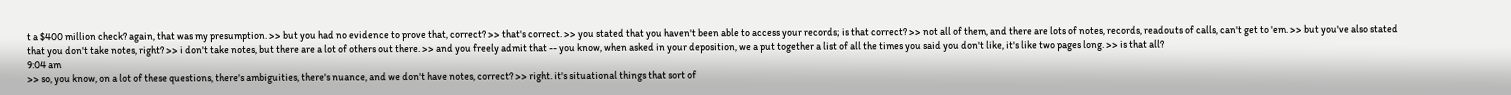t a $400 million check? again, that was my presumption. >> but you had no evidence to prove that, correct? >> that's correct. >> you stated that you haven't been able to access your records; is that correct? >> not all of them, and there are lots of notes, records, readouts of calls, can't get to 'em. >> but you've also stated that you don't take notes, right? >> i don't take notes, but there are a lot of others out there. >> and you freely admit that -- you know, when asked in your deposition, we a put together a list of all the times you said you don't like, it's like two pages long. >> is that all?
9:04 am
>> so, you know, on a lot of these questions, there's ambiguities, there's nuance, and we don't have notes, correct? >> right. it's situational things that sort of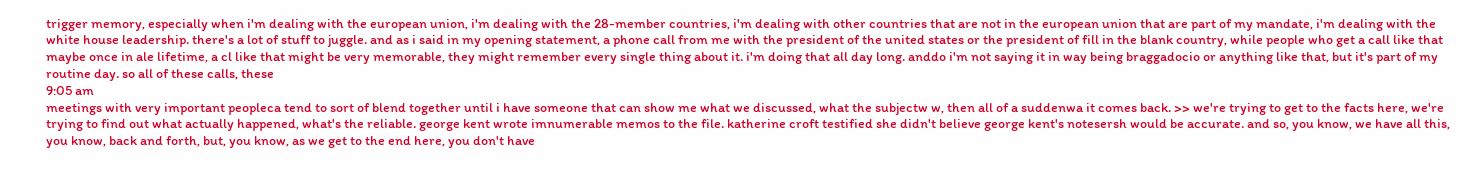trigger memory, especially when i'm dealing with the european union, i'm dealing with the 28-member countries, i'm dealing with other countries that are not in the european union that are part of my mandate, i'm dealing with the white house leadership. there's a lot of stuff to juggle. and as i said in my opening statement, a phone call from me with the president of the united states or the president of fill in the blank country, while people who get a call like that maybe once in ale lifetime, a cl like that might be very memorable, they might remember every single thing about it. i'm doing that all day long. anddo i'm not saying it in way being braggadocio or anything like that, but it's part of my routine day. so all of these calls, these
9:05 am
meetings with very important peopleca tend to sort of blend together until i have someone that can show me what we discussed, what the subjectw w, then all of a suddenwa it comes back. >> we're trying to get to the facts here, we're trying to find out what actually happened, what's the reliable. george kent wrote imnumerable memos to the file. katherine croft testified she didn't believe george kent's notesersh would be accurate. and so, you know, we have all this, you know, back and forth, but, you know, as we get to the end here, you don't have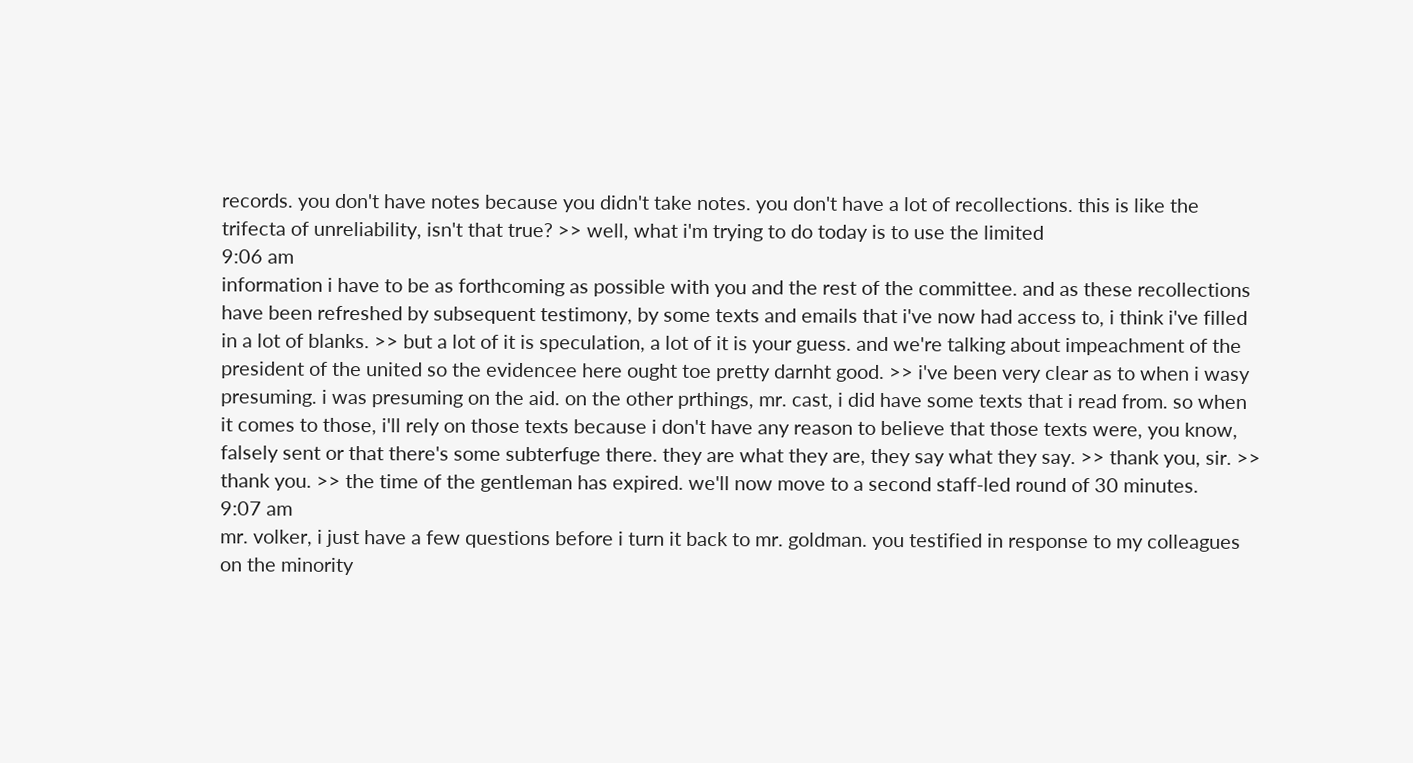records. you don't have notes because you didn't take notes. you don't have a lot of recollections. this is like the trifecta of unreliability, isn't that true? >> well, what i'm trying to do today is to use the limited
9:06 am
information i have to be as forthcoming as possible with you and the rest of the committee. and as these recollections have been refreshed by subsequent testimony, by some texts and emails that i've now had access to, i think i've filled in a lot of blanks. >> but a lot of it is speculation, a lot of it is your guess. and we're talking about impeachment of the president of the united so the evidencee here ought toe pretty darnht good. >> i've been very clear as to when i wasy presuming. i was presuming on the aid. on the other prthings, mr. cast, i did have some texts that i read from. so when it comes to those, i'll rely on those texts because i don't have any reason to believe that those texts were, you know, falsely sent or that there's some subterfuge there. they are what they are, they say what they say. >> thank you, sir. >> thank you. >> the time of the gentleman has expired. we'll now move to a second staff-led round of 30 minutes.
9:07 am
mr. volker, i just have a few questions before i turn it back to mr. goldman. you testified in response to my colleagues on the minority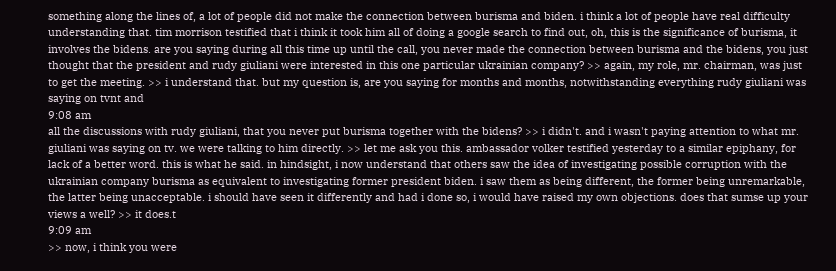something along the lines of, a lot of people did not make the connection between burisma and biden. i think a lot of people have real difficulty understanding that. tim morrison testified that i think it took him all of doing a google search to find out, oh, this is the significance of burisma, it involves the bidens. are you saying during all this time up until the call, you never made the connection between burisma and the bidens, you just thought that the president and rudy giuliani were interested in this one particular ukrainian company? >> again, my role, mr. chairman, was just to get the meeting. >> i understand that. but my question is, are you saying for months and months, notwithstanding everything rudy giuliani was saying on tvnt and
9:08 am
all the discussions with rudy giuliani, that you never put burisma together with the bidens? >> i didn't. and i wasn't paying attention to what mr. giuliani was saying on tv. we were talking to him directly. >> let me ask you this. ambassador volker testified yesterday to a similar epiphany, for lack of a better word. this is what he said. in hindsight, i now understand that others saw the idea of investigating possible corruption with the ukrainian company burisma as equivalent to investigating former president biden. i saw them as being different, the former being unremarkable, the latter being unacceptable. i should have seen it differently and had i done so, i would have raised my own objections. does that sumse up your views a well? >> it does.t
9:09 am
>> now, i think you were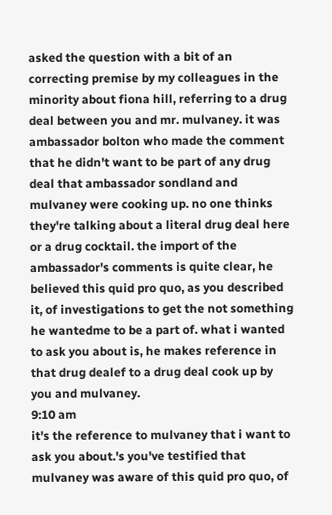asked the question with a bit of an correcting premise by my colleagues in the minority about fiona hill, referring to a drug deal between you and mr. mulvaney. it was ambassador bolton who made the comment that he didn't want to be part of any drug deal that ambassador sondland and mulvaney were cooking up. no one thinks they're talking about a literal drug deal here or a drug cocktail. the import of the ambassador's comments is quite clear, he believed this quid pro quo, as you described it, of investigations to get the not something he wantedme to be a part of. what i wanted to ask you about is, he makes reference in that drug dealef to a drug deal cook up by you and mulvaney.
9:10 am
it's the reference to mulvaney that i want to ask you about.'s you've testified that mulvaney was aware of this quid pro quo, of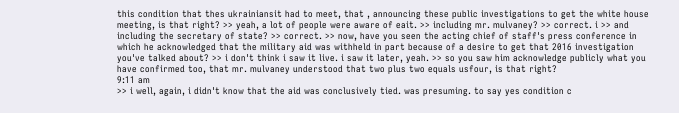this condition that thes ukrainiansit had to meet, that , announcing these public investigations to get the white house meeting, is that right? >> yeah, a lot of people were aware of eait. >> including mr. mulvaney? >> correct. i >> and including the secretary of state? >> correct. >> now, have you seen the acting chief of staff's press conference in which he acknowledged that the military aid was withheld in part because of a desire to get that 2016 investigation you've talked about? >> i don't think i saw it live. i saw it later, yeah. >> so you saw him acknowledge publicly what you have confirmed too, that mr. mulvaney understood that two plus two equals usfour, is that right?
9:11 am
>> i well, again, i didn't know that the aid was conclusively tied. was presuming. to say yes condition c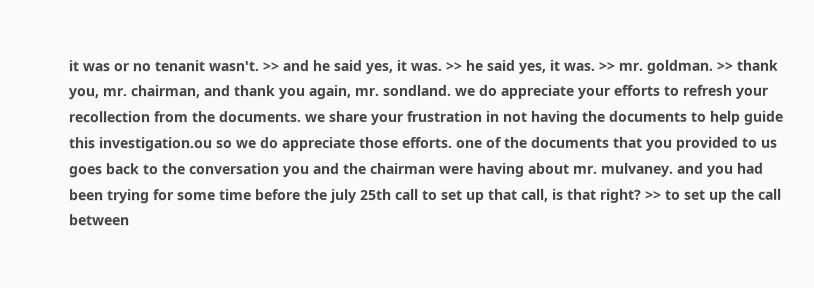it was or no tenanit wasn't. >> and he said yes, it was. >> he said yes, it was. >> mr. goldman. >> thank you, mr. chairman, and thank you again, mr. sondland. we do appreciate your efforts to refresh your recollection from the documents. we share your frustration in not having the documents to help guide this investigation.ou so we do appreciate those efforts. one of the documents that you provided to us goes back to the conversation you and the chairman were having about mr. mulvaney. and you had been trying for some time before the july 25th call to set up that call, is that right? >> to set up the call between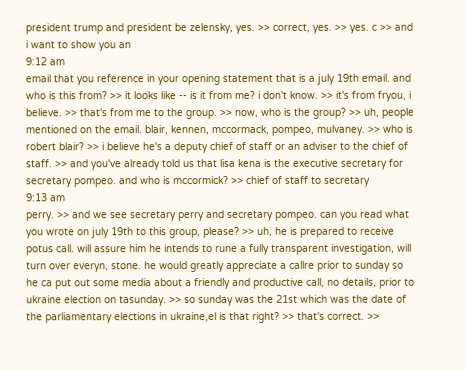president trump and president be zelensky, yes. >> correct, yes. >> yes. c >> and i want to show you an
9:12 am
email that you reference in your opening statement that is a july 19th email. and who is this from? >> it looks like -- is it from me? i don't know. >> it's from fryou, i believe. >> that's from me to the group. >> now, who is the group? >> uh, people mentioned on the email. blair, kennen, mccormack, pompeo, mulvaney. >> who is robert blair? >> i believe he's a deputy chief of staff or an adviser to the chief of staff. >> and you've already told us that lisa kena is the executive secretary for secretary pompeo. and who is mccormick? >> chief of staff to secretary
9:13 am
perry. >> and we see secretary perry and secretary pompeo. can you read what you wrote on july 19th to this group, please? >> uh, he is prepared to receive potus call. will assure him he intends to rune a fully transparent investigation, will turn over everyn, stone. he would greatly appreciate a callre prior to sunday so he ca put out some media about a friendly and productive call, no details, prior to ukraine election on tasunday. >> so sunday was the 21st which was the date of the parliamentary elections in ukraine,el is that right? >> that's correct. >>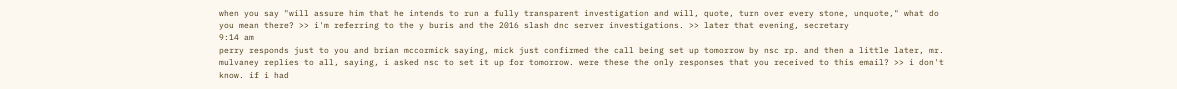when you say "will assure him that he intends to run a fully transparent investigation and will, quote, turn over every stone, unquote," what do you mean there? >> i'm referring to the y buris and the 2016 slash dnc server investigations. >> later that evening, secretary
9:14 am
perry responds just to you and brian mccormick saying, mick just confirmed the call being set up tomorrow by nsc rp. and then a little later, mr. mulvaney replies to all, saying, i asked nsc to set it up for tomorrow. were these the only responses that you received to this email? >> i don't know. if i had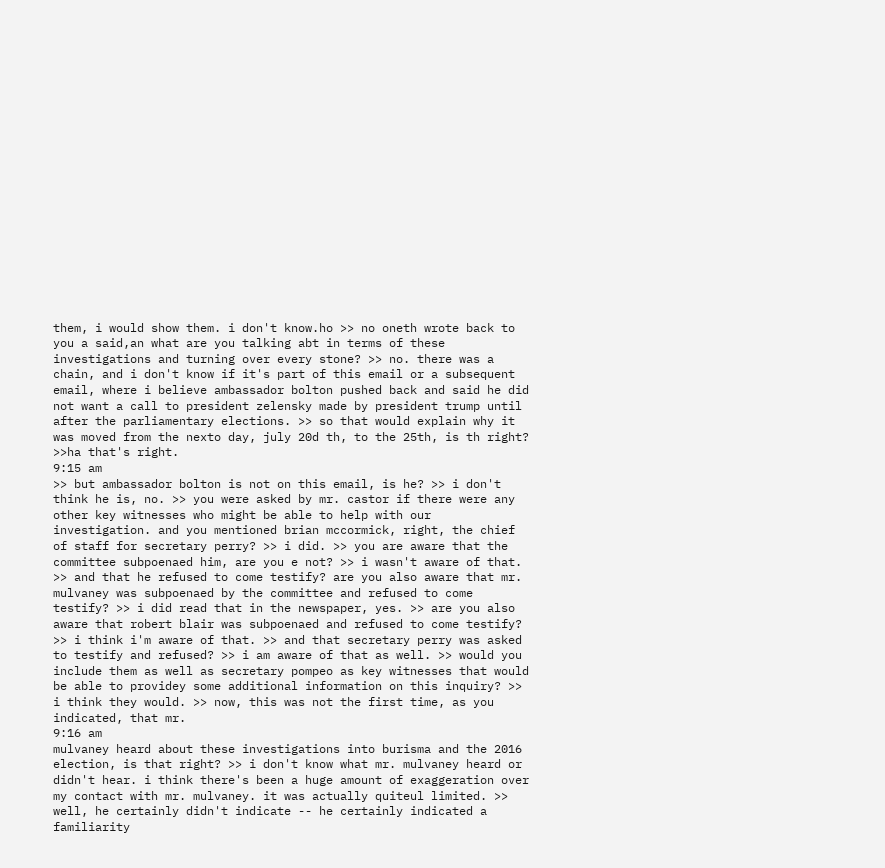them, i would show them. i don't know.ho >> no oneth wrote back to you a said,an what are you talking abt in terms of these investigations and turning over every stone? >> no. there was a chain, and i don't know if it's part of this email or a subsequent email, where i believe ambassador bolton pushed back and said he did not want a call to president zelensky made by president trump until after the parliamentary elections. >> so that would explain why it was moved from the nexto day, july 20d th, to the 25th, is th right? >>ha that's right.
9:15 am
>> but ambassador bolton is not on this email, is he? >> i don't think he is, no. >> you were asked by mr. castor if there were any other key witnesses who might be able to help with our investigation. and you mentioned brian mccormick, right, the chief of staff for secretary perry? >> i did. >> you are aware that the committee subpoenaed him, are you e not? >> i wasn't aware of that. >> and that he refused to come testify? are you also aware that mr. mulvaney was subpoenaed by the committee and refused to come testify? >> i did read that in the newspaper, yes. >> are you also aware that robert blair was subpoenaed and refused to come testify? >> i think i'm aware of that. >> and that secretary perry was asked to testify and refused? >> i am aware of that as well. >> would you include them as well as secretary pompeo as key witnesses that would be able to providey some additional information on this inquiry? >> i think they would. >> now, this was not the first time, as you indicated, that mr.
9:16 am
mulvaney heard about these investigations into burisma and the 2016 election, is that right? >> i don't know what mr. mulvaney heard or didn't hear. i think there's been a huge amount of exaggeration over my contact with mr. mulvaney. it was actually quiteul limited. >> well, he certainly didn't indicate -- he certainly indicated a familiarity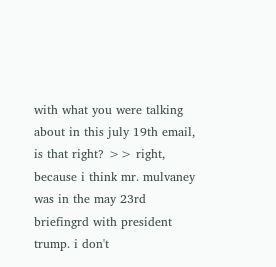with what you were talking about in this july 19th email, is that right? >> right, because i think mr. mulvaney was in the may 23rd briefingrd with president trump. i don't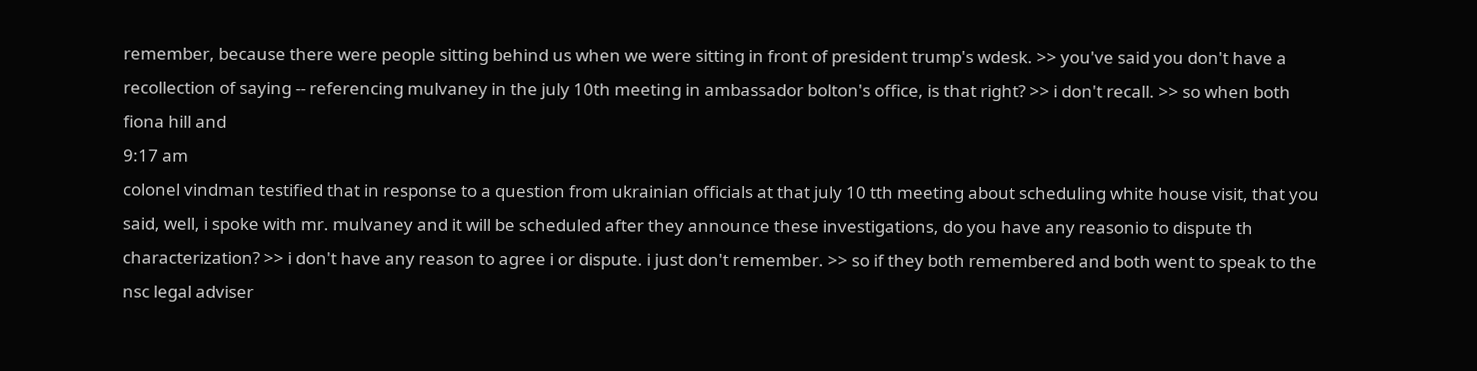remember, because there were people sitting behind us when we were sitting in front of president trump's wdesk. >> you've said you don't have a recollection of saying -- referencing mulvaney in the july 10th meeting in ambassador bolton's office, is that right? >> i don't recall. >> so when both fiona hill and
9:17 am
colonel vindman testified that in response to a question from ukrainian officials at that july 10 tth meeting about scheduling white house visit, that you said, well, i spoke with mr. mulvaney and it will be scheduled after they announce these investigations, do you have any reasonio to dispute th characterization? >> i don't have any reason to agree i or dispute. i just don't remember. >> so if they both remembered and both went to speak to the nsc legal adviser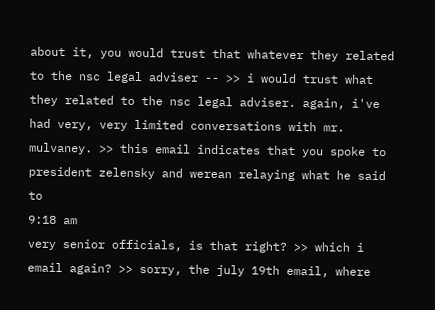about it, you would trust that whatever they related to the nsc legal adviser -- >> i would trust what they related to the nsc legal adviser. again, i've had very, very limited conversations with mr. mulvaney. >> this email indicates that you spoke to president zelensky and werean relaying what he said to
9:18 am
very senior officials, is that right? >> which i email again? >> sorry, the july 19th email, where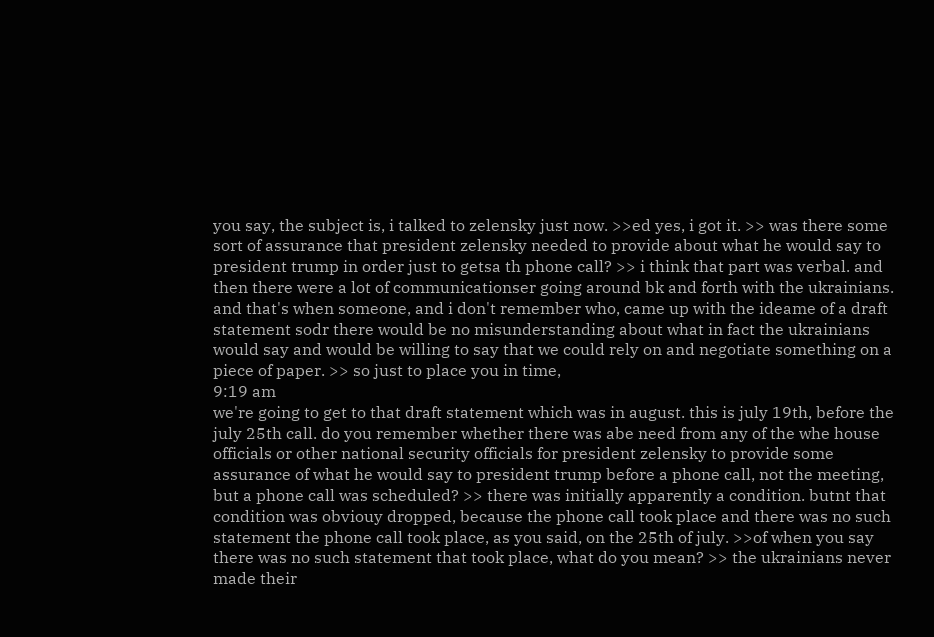you say, the subject is, i talked to zelensky just now. >>ed yes, i got it. >> was there some sort of assurance that president zelensky needed to provide about what he would say to president trump in order just to getsa th phone call? >> i think that part was verbal. and then there were a lot of communicationser going around bk and forth with the ukrainians. and that's when someone, and i don't remember who, came up with the ideame of a draft statement sodr there would be no misunderstanding about what in fact the ukrainians would say and would be willing to say that we could rely on and negotiate something on a piece of paper. >> so just to place you in time,
9:19 am
we're going to get to that draft statement which was in august. this is july 19th, before the july 25th call. do you remember whether there was abe need from any of the whe house officials or other national security officials for president zelensky to provide some assurance of what he would say to president trump before a phone call, not the meeting, but a phone call was scheduled? >> there was initially apparently a condition. butnt that condition was obviouy dropped, because the phone call took place and there was no such statement the phone call took place, as you said, on the 25th of july. >>of when you say there was no such statement that took place, what do you mean? >> the ukrainians never made their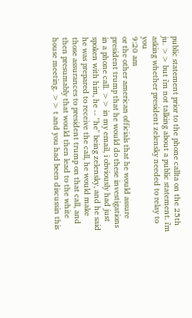public statement prior to the phone callta on the 25th ju. >> but i'm not talking about a public statement. i'm asking whether president zelensky needed to relay to you
9:20 am
or the other american officials that he would assure president trump that he would do these investigations in a phone call. >> in my email, i obviously had just spoken with him, he -- "he" being zelensky, and he said he was prepared to receive the call, he would make those assurances to president trump on that call, and then presumably that would then lead to the white house meeting. >> t and you had been discussin this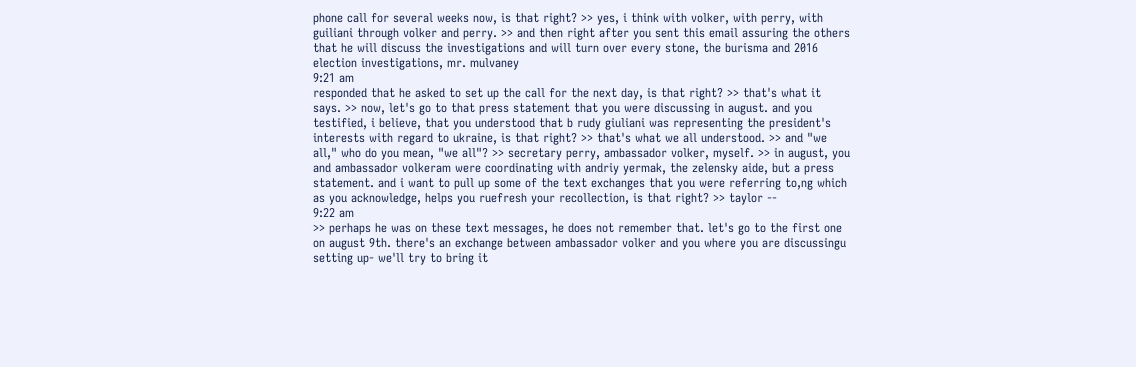phone call for several weeks now, is that right? >> yes, i think with volker, with perry, with guiliani through volker and perry. >> and then right after you sent this email assuring the others that he will discuss the investigations and will turn over every stone, the burisma and 2016 election investigations, mr. mulvaney
9:21 am
responded that he asked to set up the call for the next day, is that right? >> that's what it says. >> now, let's go to that press statement that you were discussing in august. and you testified, i believe, that you understood that b rudy giuliani was representing the president's interests with regard to ukraine, is that right? >> that's what we all understood. >> and "we all," who do you mean, "we all"? >> secretary perry, ambassador volker, myself. >> in august, you and ambassador volkeram were coordinating with andriy yermak, the zelensky aide, but a press statement. and i want to pull up some of the text exchanges that you were referring to,ng which as you acknowledge, helps you ruefresh your recollection, is that right? >> taylor --
9:22 am
>> perhaps he was on these text messages, he does not remember that. let's go to the first one on august 9th. there's an exchange between ambassador volker and you where you are discussingu setting up- we'll try to bring it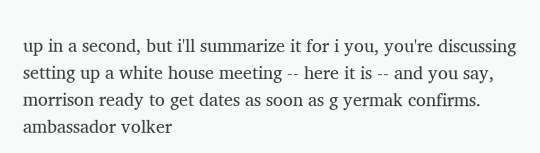up in a second, but i'll summarize it for i you, you're discussing setting up a white house meeting -- here it is -- and you say, morrison ready to get dates as soon as g yermak confirms. ambassador volker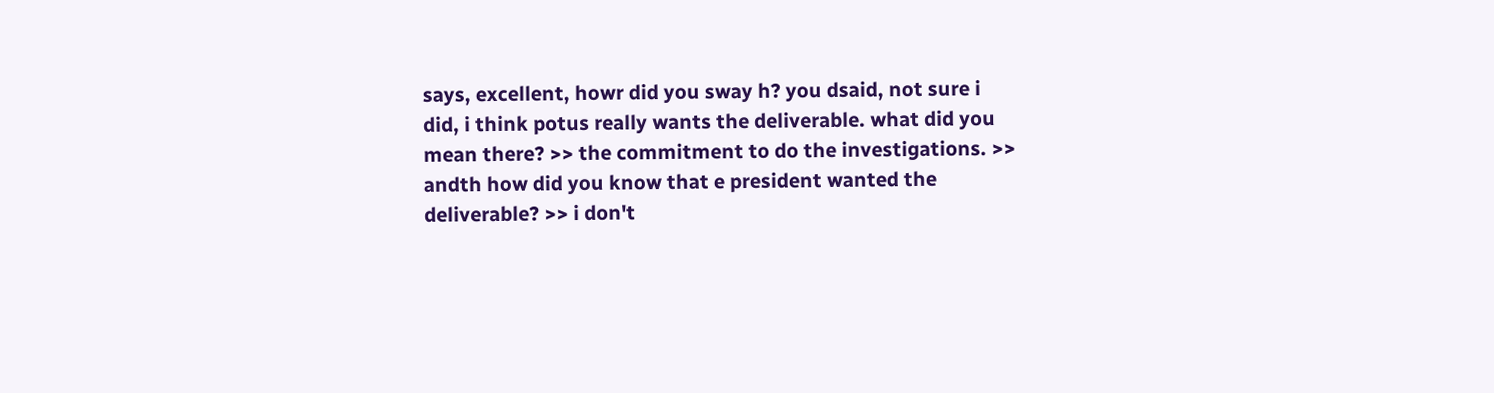says, excellent, howr did you sway h? you dsaid, not sure i did, i think potus really wants the deliverable. what did you mean there? >> the commitment to do the investigations. >> andth how did you know that e president wanted the deliverable? >> i don't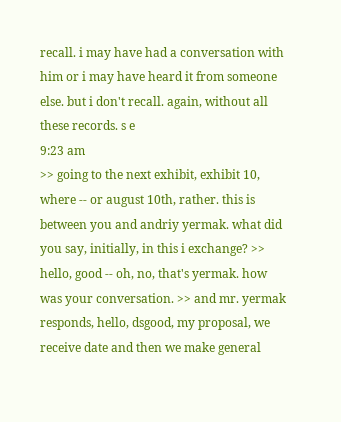recall. i may have had a conversation with him or i may have heard it from someone else. but i don't recall. again, without all these records. s e
9:23 am
>> going to the next exhibit, exhibit 10, where -- or august 10th, rather. this is between you and andriy yermak. what did you say, initially, in this i exchange? >> hello, good -- oh, no, that's yermak. how was your conversation. >> and mr. yermak responds, hello, dsgood, my proposal, we receive date and then we make general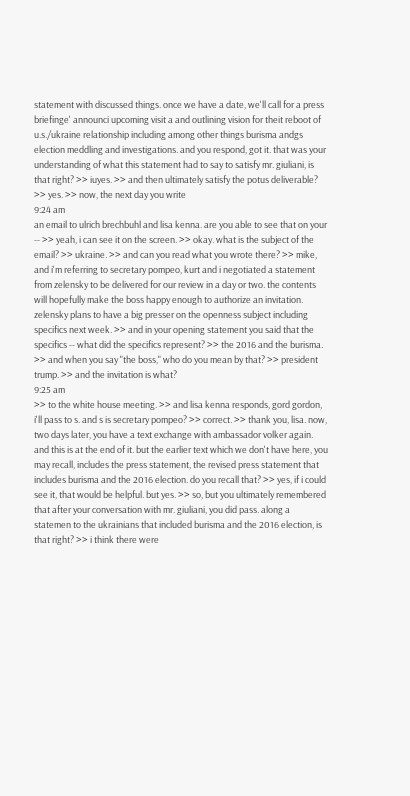statement with discussed things. once we have a date, we'll call for a press briefinge' announci upcoming visit a and outlining vision for theit reboot of u.s./ukraine relationship including among other things burisma andgs election meddling and investigations. and you respond, got it. that was your understanding of what this statement had to say to satisfy mr. giuliani, is that right? >> iuyes. >> and then ultimately satisfy the potus deliverable? >> yes. >> now, the next day you write
9:24 am
an email to ulrich brechbuhl and lisa kenna. are you able to see that on your -- >> yeah, i can see it on the screen. >> okay. what is the subject of the email? >> ukraine. >> and can you read what you wrote there? >> mike, and i'm referring to secretary pompeo, kurt and i negotiated a statement from zelensky to be delivered for our review in a day or two. the contents will hopefully make the boss happy enough to authorize an invitation. zelensky plans to have a big presser on the openness subject including specifics next week. >> and in your opening statement you said that the specifics -- what did the specifics represent? >> the 2016 and the burisma. >> and when you say "the boss," who do you mean by that? >> president trump. >> and the invitation is what?
9:25 am
>> to the white house meeting. >> and lisa kenna responds, gord gordon, i'll pass to s. and s is secretary pompeo? >> correct. >> thank you, lisa. now, two days later, you have a text exchange with ambassador volker again. and this is at the end of it. but the earlier text which we don't have here, you may recall, includes the press statement, the revised press statement that includes burisma and the 2016 election. do you recall that? >> yes, if i could see it, that would be helpful. but yes. >> so, but you ultimately remembered that after your conversation with mr. giuliani, you did pass. along a statemen to the ukrainians that included burisma and the 2016 election, is that right? >> i think there were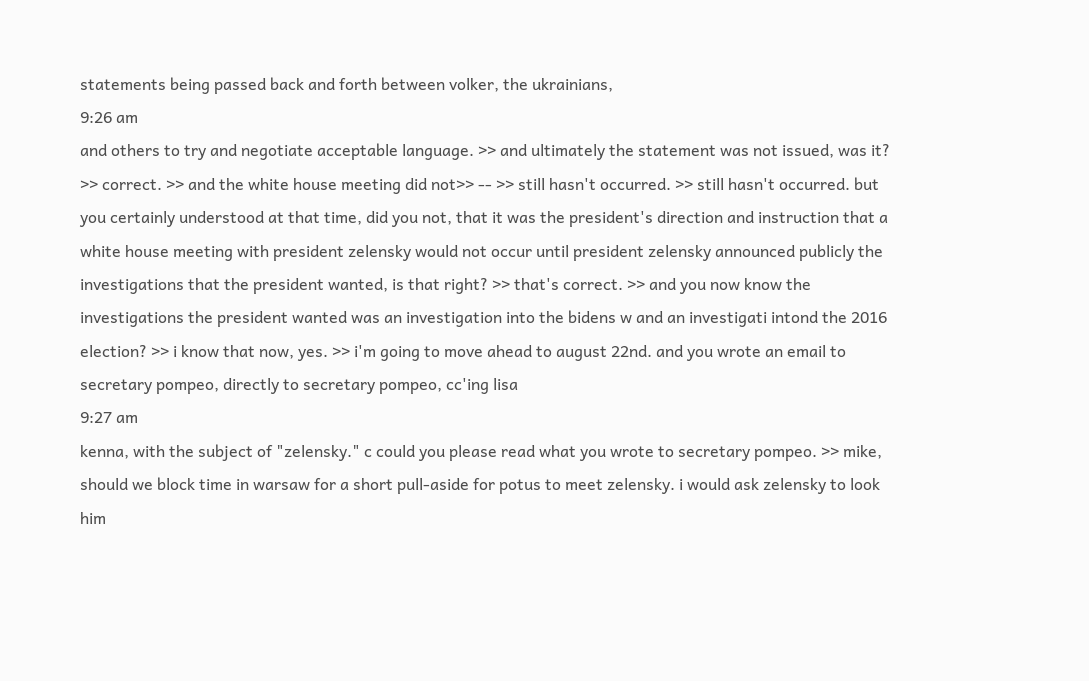statements being passed back and forth between volker, the ukrainians,
9:26 am
and others to try and negotiate acceptable language. >> and ultimately the statement was not issued, was it? >> correct. >> and the white house meeting did not>> -- >> still hasn't occurred. >> still hasn't occurred. but you certainly understood at that time, did you not, that it was the president's direction and instruction that a white house meeting with president zelensky would not occur until president zelensky announced publicly the investigations that the president wanted, is that right? >> that's correct. >> and you now know the investigations the president wanted was an investigation into the bidens w and an investigati intond the 2016 election? >> i know that now, yes. >> i'm going to move ahead to august 22nd. and you wrote an email to secretary pompeo, directly to secretary pompeo, cc'ing lisa
9:27 am
kenna, with the subject of "zelensky." c could you please read what you wrote to secretary pompeo. >> mike, should we block time in warsaw for a short pull-aside for potus to meet zelensky. i would ask zelensky to look him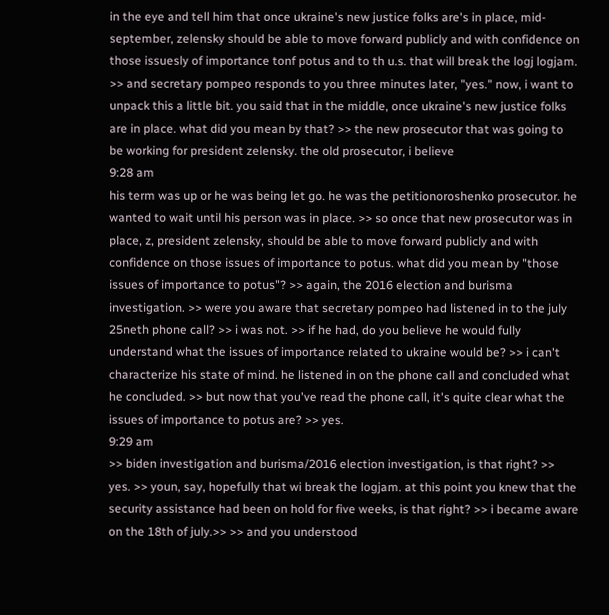in the eye and tell him that once ukraine's new justice folks are's in place, mid-september, zelensky should be able to move forward publicly and with confidence on those issuesly of importance tonf potus and to th u.s. that will break the logj logjam. >> and secretary pompeo responds to you three minutes later, "yes." now, i want to unpack this a little bit. you said that in the middle, once ukraine's new justice folks are in place. what did you mean by that? >> the new prosecutor that was going to be working for president zelensky. the old prosecutor, i believe
9:28 am
his term was up or he was being let go. he was the petitionoroshenko prosecutor. he wanted to wait until his person was in place. >> so once that new prosecutor was in place, z, president zelensky, should be able to move forward publicly and with confidence on those issues of importance to potus. what did you mean by "those issues of importance to potus"? >> again, the 2016 election and burisma investigation. >> were you aware that secretary pompeo had listened in to the july 25neth phone call? >> i was not. >> if he had, do you believe he would fully understand what the issues of importance related to ukraine would be? >> i can't characterize his state of mind. he listened in on the phone call and concluded what he concluded. >> but now that you've read the phone call, it's quite clear what the issues of importance to potus are? >> yes.
9:29 am
>> biden investigation and burisma/2016 election investigation, is that right? >> yes. >> youn, say, hopefully that wi break the logjam. at this point you knew that the security assistance had been on hold for five weeks, is that right? >> i became aware on the 18th of july.>> >> and you understood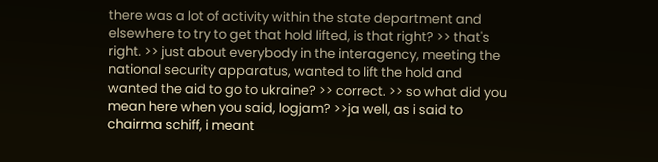there was a lot of activity within the state department and elsewhere to try to get that hold lifted, is that right? >> that's right. >> just about everybody in the interagency, meeting the national security apparatus, wanted to lift the hold and wanted the aid to go to ukraine? >> correct. >> so what did you mean here when you said, logjam? >>ja well, as i said to chairma schiff, i meant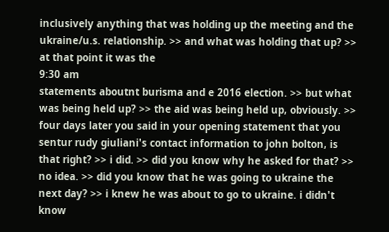inclusively anything that was holding up the meeting and the ukraine/u.s. relationship. >> and what was holding that up? >> at that point it was the
9:30 am
statements aboutnt burisma and e 2016 election. >> but what was being held up? >> the aid was being held up, obviously. >> four days later you said in your opening statement that you sentur rudy giuliani's contact information to john bolton, is that right? >> i did. >> did you know why he asked for that? >> no idea. >> did you know that he was going to ukraine the next day? >> i knew he was about to go to ukraine. i didn't know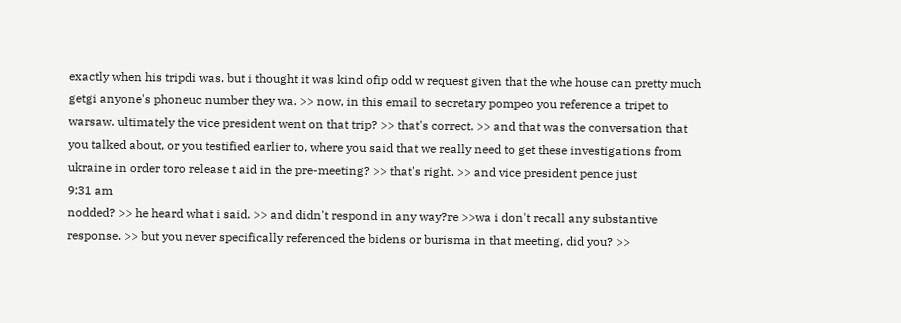exactly when his tripdi was. but i thought it was kind ofip odd w request given that the whe house can pretty much getgi anyone's phoneuc number they wa. >> now, in this email to secretary pompeo you reference a tripet to warsaw. ultimately the vice president went on that trip? >> that's correct. >> and that was the conversation that you talked about, or you testified earlier to, where you said that we really need to get these investigations from ukraine in order toro release t aid in the pre-meeting? >> that's right. >> and vice president pence just
9:31 am
nodded? >> he heard what i said. >> and didn't respond in any way?re >>wa i don't recall any substantive response. >> but you never specifically referenced the bidens or burisma in that meeting, did you? >>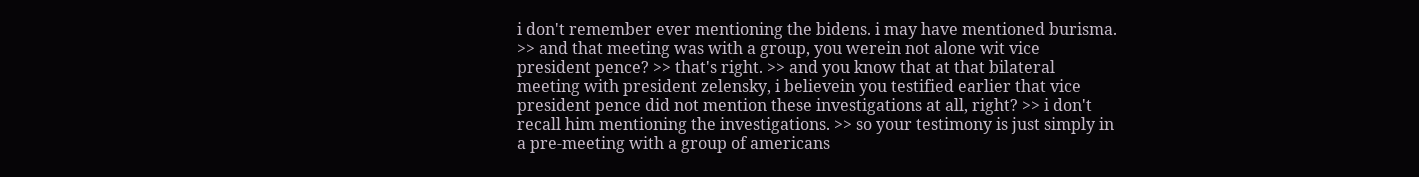i don't remember ever mentioning the bidens. i may have mentioned burisma. >> and that meeting was with a group, you werein not alone wit vice president pence? >> that's right. >> and you know that at that bilateral meeting with president zelensky, i believein you testified earlier that vice president pence did not mention these investigations at all, right? >> i don't recall him mentioning the investigations. >> so your testimony is just simply in a pre-meeting with a group of americans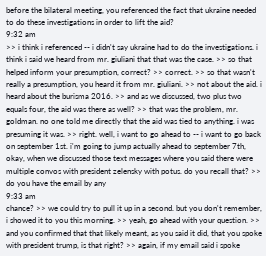before the bilateral meeting, you referenced the fact that ukraine needed to do these investigations in order to lift the aid?
9:32 am
>> i think i referenced -- i didn't say ukraine had to do the investigations. i think i said we heard from mr. giuliani that that was the case. >> so that helped inform your presumption, correct? >> correct. >> so that wasn't really a presumption, you heard it from mr. giuliani. >> not about the aid. i heard about the burisma 2016. >> and as we discussed, two plus two equals four, the aid was there as well? >> that was the problem, mr. goldman. no one told me directly that the aid was tied to anything. i was presuming it was. >> right. well, i want to go ahead to -- i want to go back on september 1st. i'm going to jump actually ahead to september 7th, okay, when we discussed those text messages where you said there were multiple convos with president zelensky with potus. do you recall that? >> do you have the email by any
9:33 am
chance? >> we could try to pull it up in a second. but you don't remember, i showed it to you this morning. >> yeah, go ahead with your question. >> and you confirmed that that likely meant, as you said it did, that you spoke with president trump, is that right? >> again, if my email said i spoke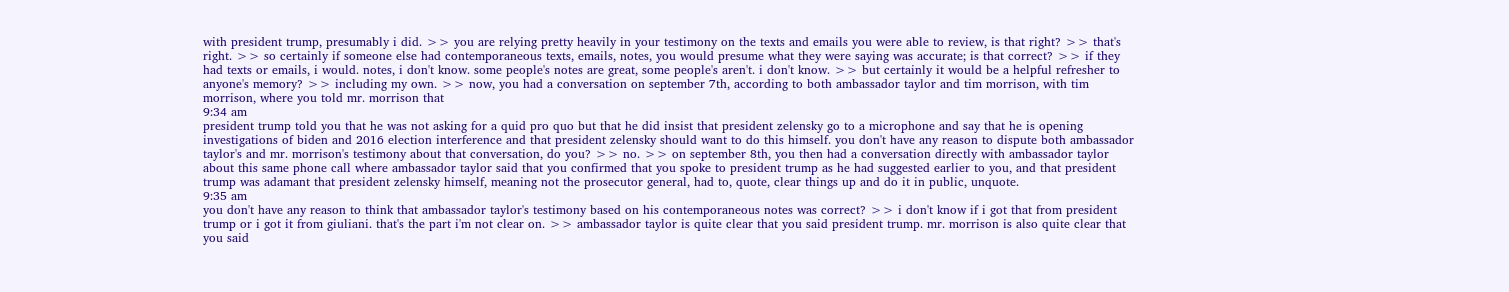with president trump, presumably i did. >> you are relying pretty heavily in your testimony on the texts and emails you were able to review, is that right? >> that's right. >> so certainly if someone else had contemporaneous texts, emails, notes, you would presume what they were saying was accurate; is that correct? >> if they had texts or emails, i would. notes, i don't know. some people's notes are great, some people's aren't. i don't know. >> but certainly it would be a helpful refresher to anyone's memory? >> including my own. >> now, you had a conversation on september 7th, according to both ambassador taylor and tim morrison, with tim morrison, where you told mr. morrison that
9:34 am
president trump told you that he was not asking for a quid pro quo but that he did insist that president zelensky go to a microphone and say that he is opening investigations of biden and 2016 election interference and that president zelensky should want to do this himself. you don't have any reason to dispute both ambassador taylor's and mr. morrison's testimony about that conversation, do you? >> no. >> on september 8th, you then had a conversation directly with ambassador taylor about this same phone call where ambassador taylor said that you confirmed that you spoke to president trump as he had suggested earlier to you, and that president trump was adamant that president zelensky himself, meaning not the prosecutor general, had to, quote, clear things up and do it in public, unquote.
9:35 am
you don't have any reason to think that ambassador taylor's testimony based on his contemporaneous notes was correct? >> i don't know if i got that from president trump or i got it from giuliani. that's the part i'm not clear on. >> ambassador taylor is quite clear that you said president trump. mr. morrison is also quite clear that you said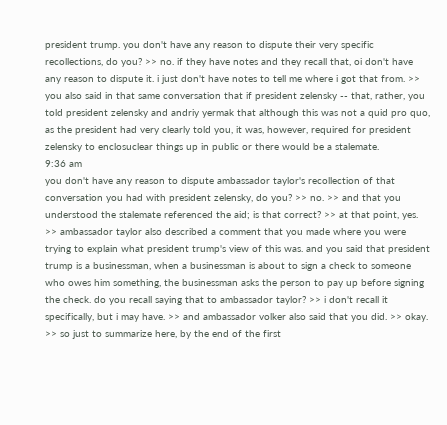president trump. you don't have any reason to dispute their very specific recollections, do you? >> no. if they have notes and they recall that, oi don't have any reason to dispute it. i just don't have notes to tell me where i got that from. >> you also said in that same conversation that if president zelensky -- that, rather, you told president zelensky and andriy yermak that although this was not a quid pro quo, as the president had very clearly told you, it was, however, required for president zelensky to enclosuclear things up in public or there would be a stalemate.
9:36 am
you don't have any reason to dispute ambassador taylor's recollection of that conversation you had with president zelensky, do you? >> no. >> and that you understood the stalemate referenced the aid; is that correct? >> at that point, yes. >> ambassador taylor also described a comment that you made where you were trying to explain what president trump's view of this was. and you said that president trump is a businessman, when a businessman is about to sign a check to someone who owes him something, the businessman asks the person to pay up before signing the check. do you recall saying that to ambassador taylor? >> i don't recall it specifically, but i may have. >> and ambassador volker also said that you did. >> okay. >> so just to summarize here, by the end of the first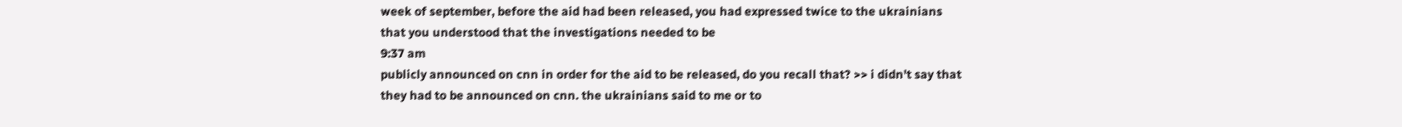week of september, before the aid had been released, you had expressed twice to the ukrainians that you understood that the investigations needed to be
9:37 am
publicly announced on cnn in order for the aid to be released, do you recall that? >> i didn't say that they had to be announced on cnn. the ukrainians said to me or to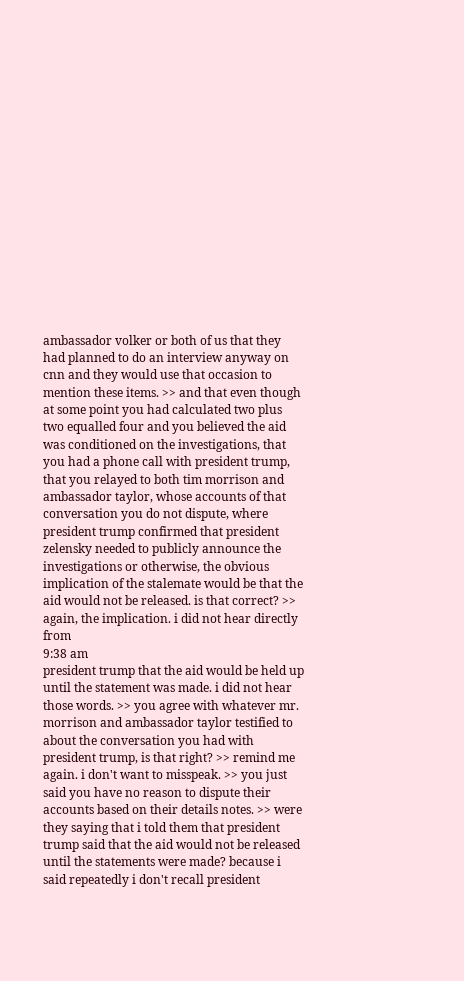ambassador volker or both of us that they had planned to do an interview anyway on cnn and they would use that occasion to mention these items. >> and that even though at some point you had calculated two plus two equalled four and you believed the aid was conditioned on the investigations, that you had a phone call with president trump, that you relayed to both tim morrison and ambassador taylor, whose accounts of that conversation you do not dispute, where president trump confirmed that president zelensky needed to publicly announce the investigations or otherwise, the obvious implication of the stalemate would be that the aid would not be released. is that correct? >> again, the implication. i did not hear directly from
9:38 am
president trump that the aid would be held up until the statement was made. i did not hear those words. >> you agree with whatever mr. morrison and ambassador taylor testified to about the conversation you had with president trump, is that right? >> remind me again. i don't want to misspeak. >> you just said you have no reason to dispute their accounts based on their details notes. >> were they saying that i told them that president trump said that the aid would not be released until the statements were made? because i said repeatedly i don't recall president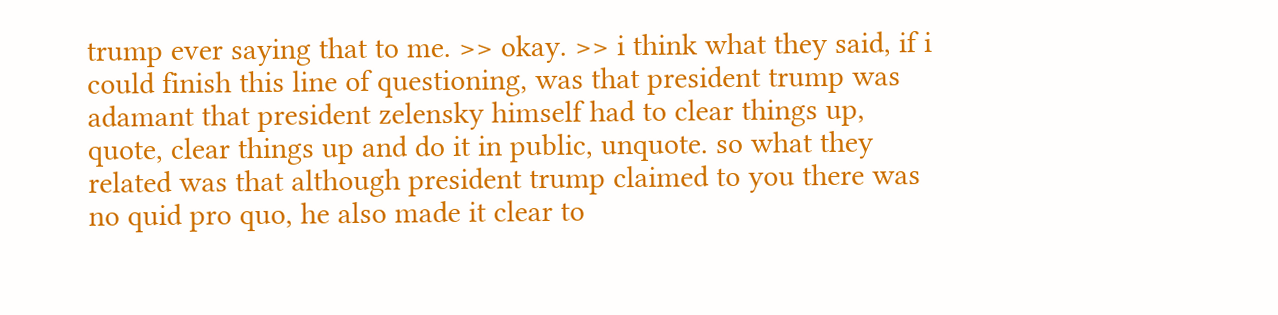trump ever saying that to me. >> okay. >> i think what they said, if i could finish this line of questioning, was that president trump was adamant that president zelensky himself had to clear things up, quote, clear things up and do it in public, unquote. so what they related was that although president trump claimed to you there was no quid pro quo, he also made it clear to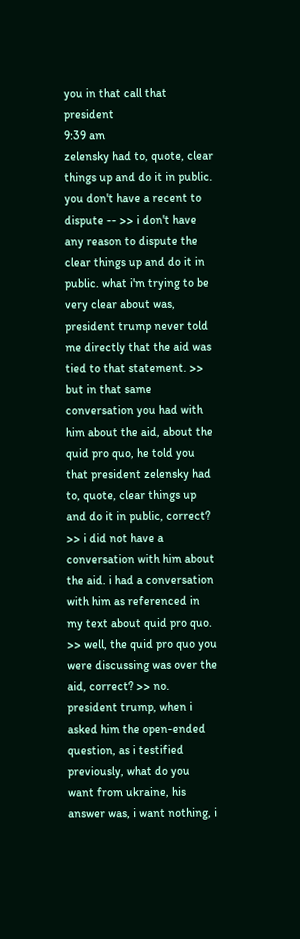you in that call that president
9:39 am
zelensky had to, quote, clear things up and do it in public. you don't have a recent to dispute -- >> i don't have any reason to dispute the clear things up and do it in public. what i'm trying to be very clear about was, president trump never told me directly that the aid was tied to that statement. >> but in that same conversation you had with him about the aid, about the quid pro quo, he told you that president zelensky had to, quote, clear things up and do it in public, correct? >> i did not have a conversation with him about the aid. i had a conversation with him as referenced in my text about quid pro quo. >> well, the quid pro quo you were discussing was over the aid, correct? >> no. president trump, when i asked him the open-ended question, as i testified previously, what do you want from ukraine, his answer was, i want nothing, i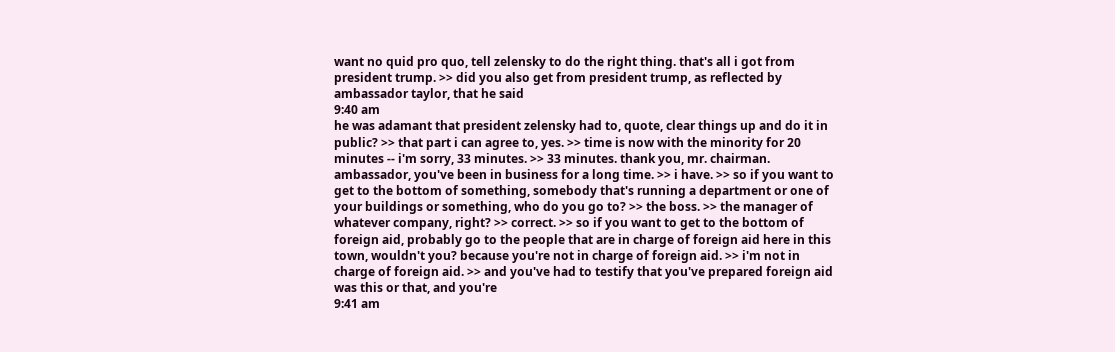want no quid pro quo, tell zelensky to do the right thing. that's all i got from president trump. >> did you also get from president trump, as reflected by ambassador taylor, that he said
9:40 am
he was adamant that president zelensky had to, quote, clear things up and do it in public? >> that part i can agree to, yes. >> time is now with the minority for 20 minutes -- i'm sorry, 33 minutes. >> 33 minutes. thank you, mr. chairman. ambassador, you've been in business for a long time. >> i have. >> so if you want to get to the bottom of something, somebody that's running a department or one of your buildings or something, who do you go to? >> the boss. >> the manager of whatever company, right? >> correct. >> so if you want to get to the bottom of foreign aid, probably go to the people that are in charge of foreign aid here in this town, wouldn't you? because you're not in charge of foreign aid. >> i'm not in charge of foreign aid. >> and you've had to testify that you've prepared foreign aid was this or that, and you're
9:41 am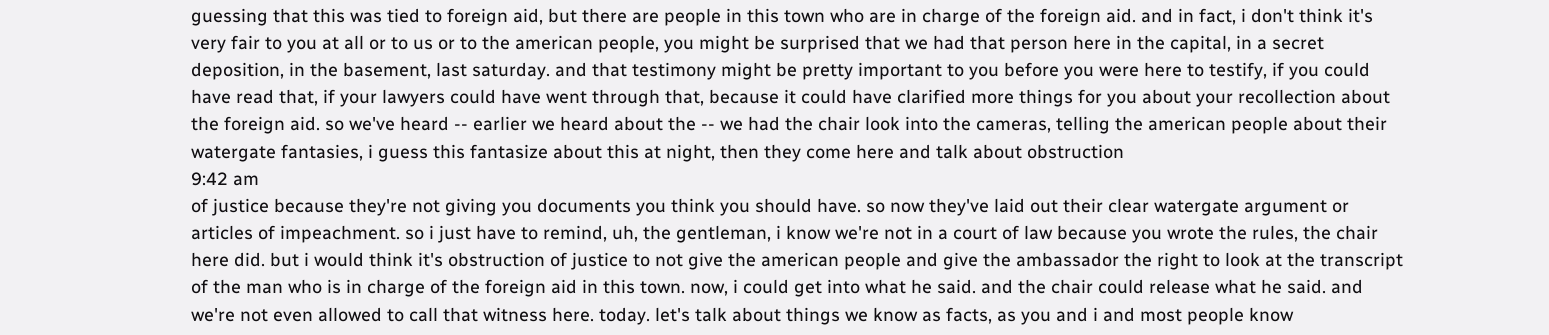guessing that this was tied to foreign aid, but there are people in this town who are in charge of the foreign aid. and in fact, i don't think it's very fair to you at all or to us or to the american people, you might be surprised that we had that person here in the capital, in a secret deposition, in the basement, last saturday. and that testimony might be pretty important to you before you were here to testify, if you could have read that, if your lawyers could have went through that, because it could have clarified more things for you about your recollection about the foreign aid. so we've heard -- earlier we heard about the -- we had the chair look into the cameras, telling the american people about their watergate fantasies, i guess this fantasize about this at night, then they come here and talk about obstruction
9:42 am
of justice because they're not giving you documents you think you should have. so now they've laid out their clear watergate argument or articles of impeachment. so i just have to remind, uh, the gentleman, i know we're not in a court of law because you wrote the rules, the chair here did. but i would think it's obstruction of justice to not give the american people and give the ambassador the right to look at the transcript of the man who is in charge of the foreign aid in this town. now, i could get into what he said. and the chair could release what he said. and we're not even allowed to call that witness here. today. let's talk about things we know as facts, as you and i and most people know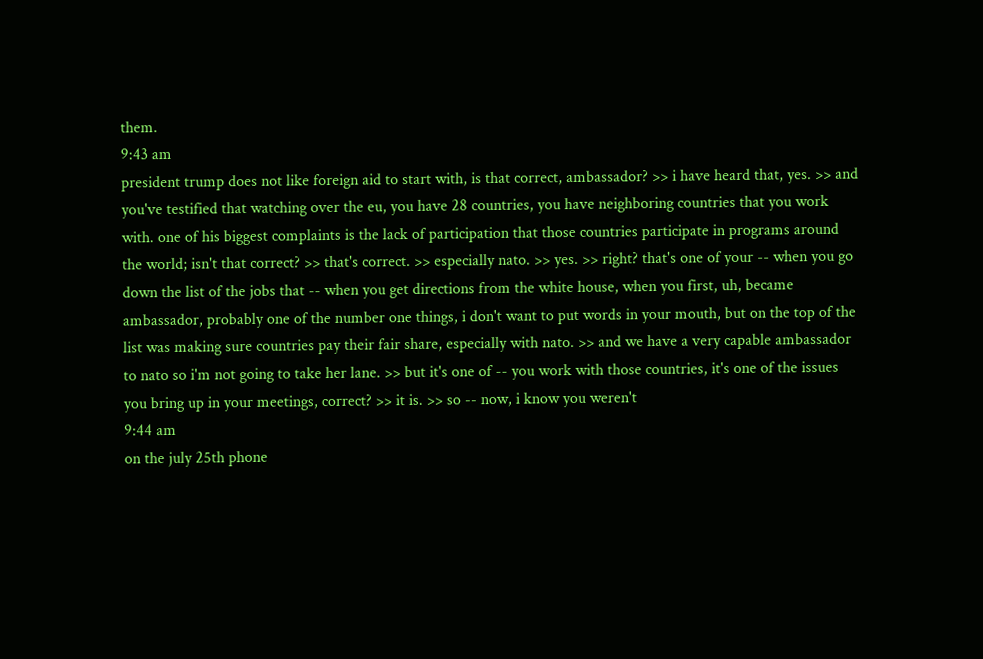them.
9:43 am
president trump does not like foreign aid to start with, is that correct, ambassador? >> i have heard that, yes. >> and you've testified that watching over the eu, you have 28 countries, you have neighboring countries that you work with. one of his biggest complaints is the lack of participation that those countries participate in programs around the world; isn't that correct? >> that's correct. >> especially nato. >> yes. >> right? that's one of your -- when you go down the list of the jobs that -- when you get directions from the white house, when you first, uh, became ambassador, probably one of the number one things, i don't want to put words in your mouth, but on the top of the list was making sure countries pay their fair share, especially with nato. >> and we have a very capable ambassador to nato so i'm not going to take her lane. >> but it's one of -- you work with those countries, it's one of the issues you bring up in your meetings, correct? >> it is. >> so -- now, i know you weren't
9:44 am
on the july 25th phone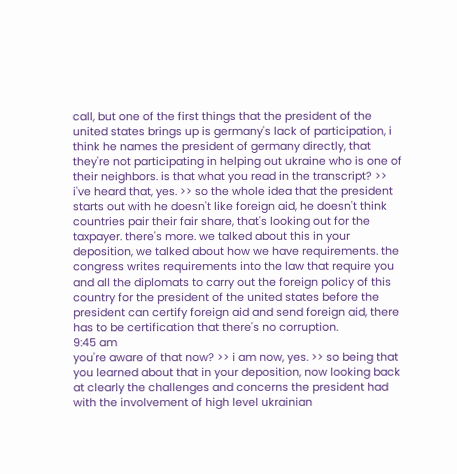call, but one of the first things that the president of the united states brings up is germany's lack of participation, i think he names the president of germany directly, that they're not participating in helping out ukraine who is one of their neighbors. is that what you read in the transcript? >> i've heard that, yes. >> so the whole idea that the president starts out with he doesn't like foreign aid, he doesn't think countries pair their fair share, that's looking out for the taxpayer. there's more. we talked about this in your deposition, we talked about how we have requirements. the congress writes requirements into the law that require you and all the diplomats to carry out the foreign policy of this country for the president of the united states before the president can certify foreign aid and send foreign aid, there has to be certification that there's no corruption.
9:45 am
you're aware of that now? >> i am now, yes. >> so being that you learned about that in your deposition, now looking back at clearly the challenges and concerns the president had with the involvement of high level ukrainian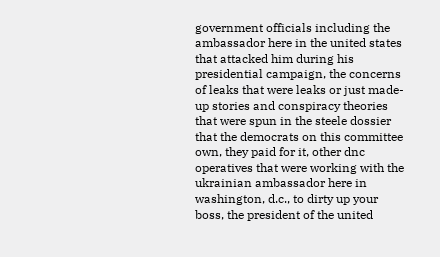government officials including the ambassador here in the united states that attacked him during his presidential campaign, the concerns of leaks that were leaks or just made-up stories and conspiracy theories that were spun in the steele dossier that the democrats on this committee own, they paid for it, other dnc operatives that were working with the ukrainian ambassador here in washington, d.c., to dirty up your boss, the president of the united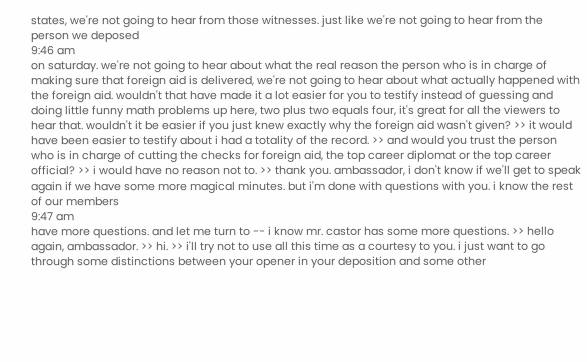states, we're not going to hear from those witnesses. just like we're not going to hear from the person we deposed
9:46 am
on saturday. we're not going to hear about what the real reason the person who is in charge of making sure that foreign aid is delivered, we're not going to hear about what actually happened with the foreign aid. wouldn't that have made it a lot easier for you to testify instead of guessing and doing little funny math problems up here, two plus two equals four, it's great for all the viewers to hear that. wouldn't it be easier if you just knew exactly why the foreign aid wasn't given? >> it would have been easier to testify about i had a totality of the record. >> and would you trust the person who is in charge of cutting the checks for foreign aid, the top career diplomat or the top career official? >> i would have no reason not to. >> thank you. ambassador, i don't know if we'll get to speak again if we have some more magical minutes. but i'm done with questions with you. i know the rest of our members
9:47 am
have more questions. and let me turn to -- i know mr. castor has some more questions. >> hello again, ambassador. >> hi. >> i'll try not to use all this time as a courtesy to you. i just want to go through some distinctions between your opener in your deposition and some other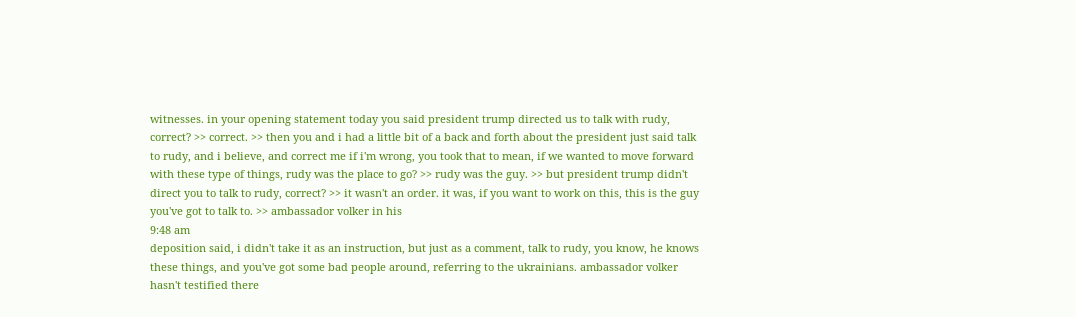witnesses. in your opening statement today you said president trump directed us to talk with rudy, correct? >> correct. >> then you and i had a little bit of a back and forth about the president just said talk to rudy, and i believe, and correct me if i'm wrong, you took that to mean, if we wanted to move forward with these type of things, rudy was the place to go? >> rudy was the guy. >> but president trump didn't direct you to talk to rudy, correct? >> it wasn't an order. it was, if you want to work on this, this is the guy you've got to talk to. >> ambassador volker in his
9:48 am
deposition said, i didn't take it as an instruction, but just as a comment, talk to rudy, you know, he knows these things, and you've got some bad people around, referring to the ukrainians. ambassador volker hasn't testified there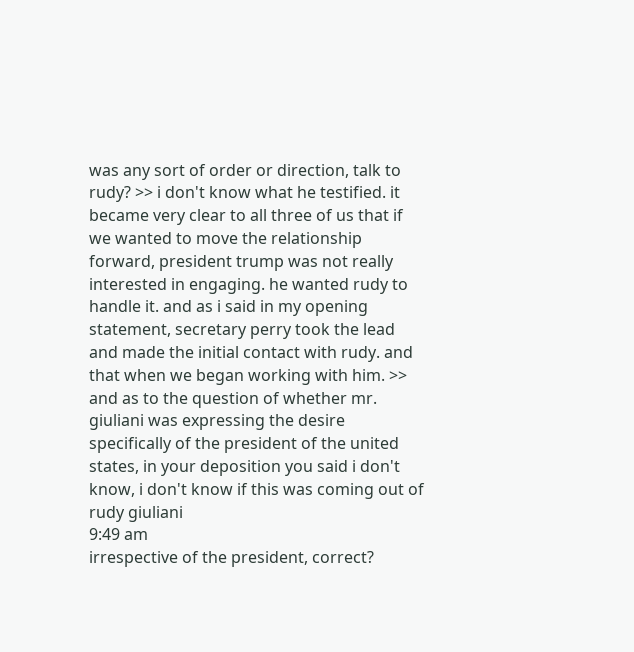was any sort of order or direction, talk to rudy? >> i don't know what he testified. it became very clear to all three of us that if we wanted to move the relationship forward, president trump was not really interested in engaging. he wanted rudy to handle it. and as i said in my opening statement, secretary perry took the lead and made the initial contact with rudy. and that when we began working with him. >> and as to the question of whether mr. giuliani was expressing the desire specifically of the president of the united states, in your deposition you said i don't know, i don't know if this was coming out of rudy giuliani
9:49 am
irrespective of the president, correct?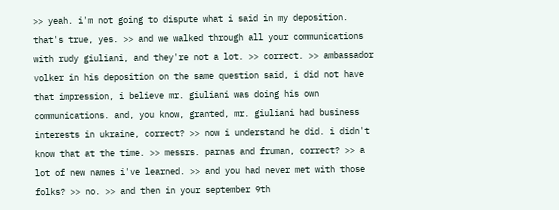>> yeah. i'm not going to dispute what i said in my deposition. that's true, yes. >> and we walked through all your communications with rudy giuliani, and they're not a lot. >> correct. >> ambassador volker in his deposition on the same question said, i did not have that impression, i believe mr. giuliani was doing his own communications. and, you know, granted, mr. giuliani had business interests in ukraine, correct? >> now i understand he did. i didn't know that at the time. >> messrs. parnas and fruman, correct? >> a lot of new names i've learned. >> and you had never met with those folks? >> no. >> and then in your september 9th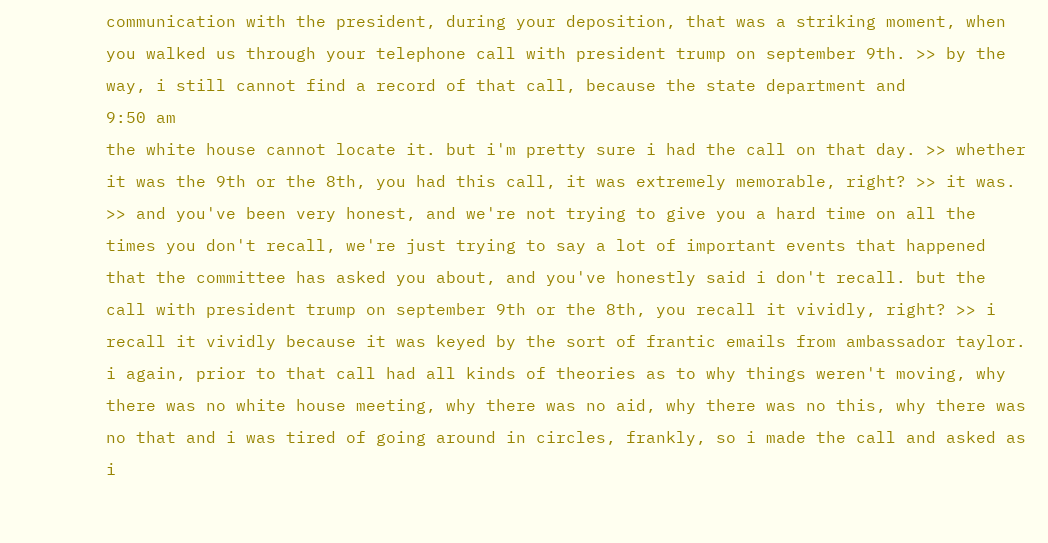communication with the president, during your deposition, that was a striking moment, when you walked us through your telephone call with president trump on september 9th. >> by the way, i still cannot find a record of that call, because the state department and
9:50 am
the white house cannot locate it. but i'm pretty sure i had the call on that day. >> whether it was the 9th or the 8th, you had this call, it was extremely memorable, right? >> it was. >> and you've been very honest, and we're not trying to give you a hard time on all the times you don't recall, we're just trying to say a lot of important events that happened that the committee has asked you about, and you've honestly said i don't recall. but the call with president trump on september 9th or the 8th, you recall it vividly, right? >> i recall it vividly because it was keyed by the sort of frantic emails from ambassador taylor. i again, prior to that call had all kinds of theories as to why things weren't moving, why there was no white house meeting, why there was no aid, why there was no this, why there was no that and i was tired of going around in circles, frankly, so i made the call and asked as i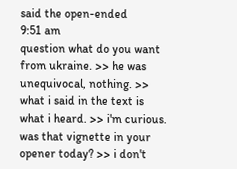said the open-ended
9:51 am
question what do you want from ukraine. >> he was unequivocal, nothing. >> what i said in the text is what i heard. >> i'm curious. was that vignette in your opener today? >> i don't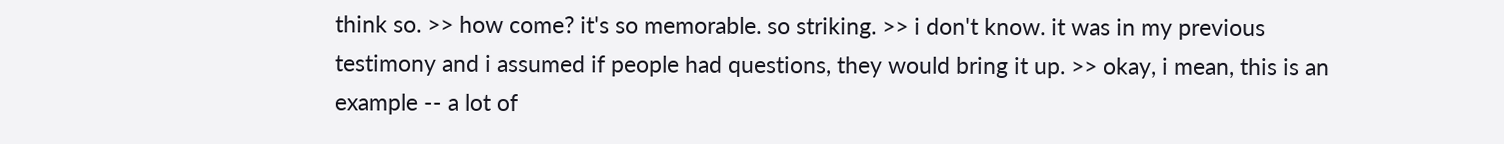think so. >> how come? it's so memorable. so striking. >> i don't know. it was in my previous testimony and i assumed if people had questions, they would bring it up. >> okay, i mean, this is an example -- a lot of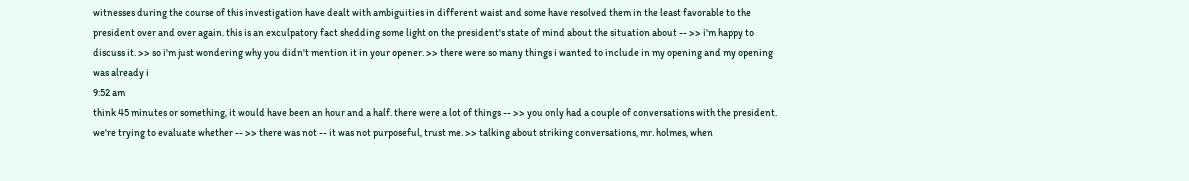witnesses during the course of this investigation have dealt with ambiguities in different waist and some have resolved them in the least favorable to the president over and over again. this is an exculpatory fact shedding some light on the president's state of mind about the situation about -- >> i'm happy to discuss it. >> so i'm just wondering why you didn't mention it in your opener. >> there were so many things i wanted to include in my opening and my opening was already i
9:52 am
think 45 minutes or something, it would have been an hour and a half. there were a lot of things -- >> you only had a couple of conversations with the president. we're trying to evaluate whether -- >> there was not -- it was not purposeful, trust me. >> talking about striking conversations, mr. holmes, when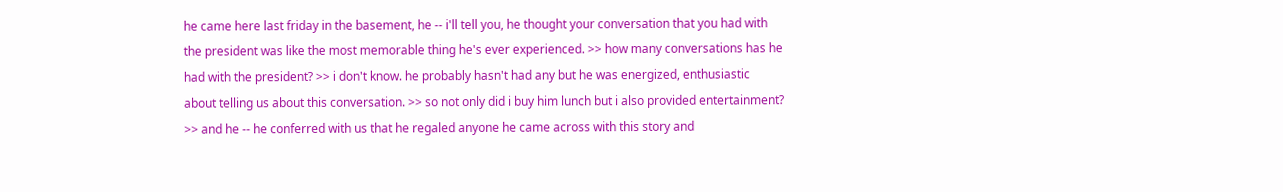he came here last friday in the basement, he -- i'll tell you, he thought your conversation that you had with the president was like the most memorable thing he's ever experienced. >> how many conversations has he had with the president? >> i don't know. he probably hasn't had any but he was energized, enthusiastic about telling us about this conversation. >> so not only did i buy him lunch but i also provided entertainment? >> and he -- he conferred with us that he regaled anyone he came across with this story and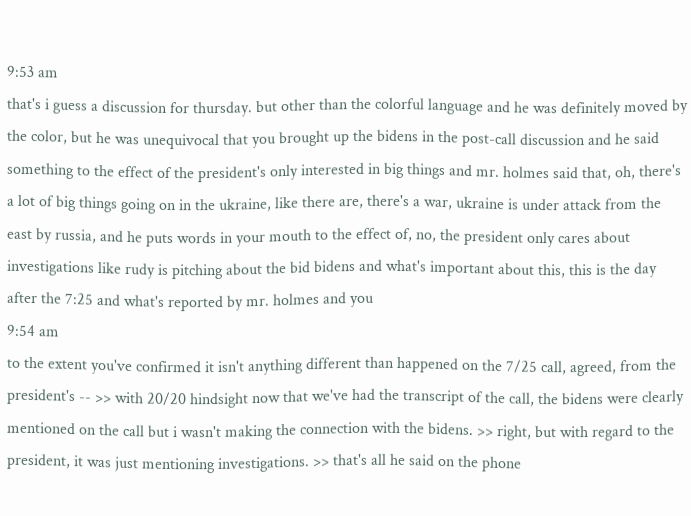9:53 am
that's i guess a discussion for thursday. but other than the colorful language and he was definitely moved by the color, but he was unequivocal that you brought up the bidens in the post-call discussion and he said something to the effect of the president's only interested in big things and mr. holmes said that, oh, there's a lot of big things going on in the ukraine, like there are, there's a war, ukraine is under attack from the east by russia, and he puts words in your mouth to the effect of, no, the president only cares about investigations like rudy is pitching about the bid bidens and what's important about this, this is the day after the 7:25 and what's reported by mr. holmes and you
9:54 am
to the extent you've confirmed it isn't anything different than happened on the 7/25 call, agreed, from the president's -- >> with 20/20 hindsight now that we've had the transcript of the call, the bidens were clearly mentioned on the call but i wasn't making the connection with the bidens. >> right, but with regard to the president, it was just mentioning investigations. >> that's all he said on the phone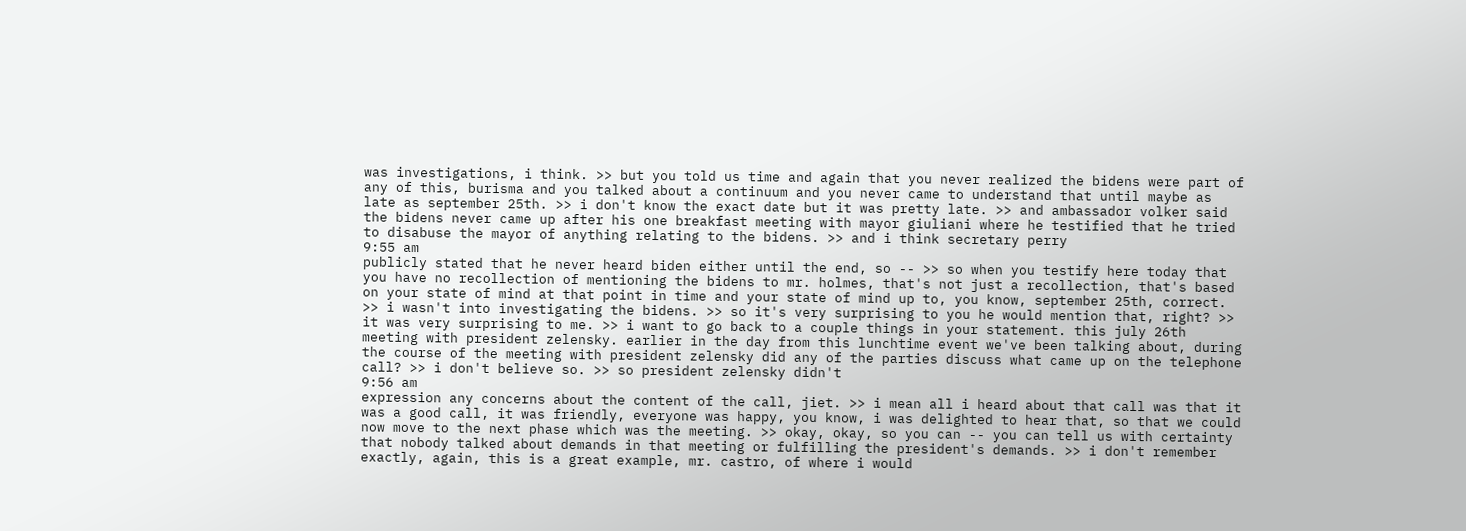was investigations, i think. >> but you told us time and again that you never realized the bidens were part of any of this, burisma and you talked about a continuum and you never came to understand that until maybe as late as september 25th. >> i don't know the exact date but it was pretty late. >> and ambassador volker said the bidens never came up after his one breakfast meeting with mayor giuliani where he testified that he tried to disabuse the mayor of anything relating to the bidens. >> and i think secretary perry
9:55 am
publicly stated that he never heard biden either until the end, so -- >> so when you testify here today that you have no recollection of mentioning the bidens to mr. holmes, that's not just a recollection, that's based on your state of mind at that point in time and your state of mind up to, you know, september 25th, correct. >> i wasn't into investigating the bidens. >> so it's very surprising to you he would mention that, right? >> it was very surprising to me. >> i want to go back to a couple things in your statement. this july 26th meeting with president zelensky. earlier in the day from this lunchtime event we've been talking about, during the course of the meeting with president zelensky did any of the parties discuss what came up on the telephone call? >> i don't believe so. >> so president zelensky didn't
9:56 am
expression any concerns about the content of the call, jiet. >> i mean all i heard about that call was that it was a good call, it was friendly, everyone was happy, you know, i was delighted to hear that, so that we could now move to the next phase which was the meeting. >> okay, okay, so you can -- you can tell us with certainty that nobody talked about demands in that meeting or fulfilling the president's demands. >> i don't remember exactly, again, this is a great example, mr. castro, of where i would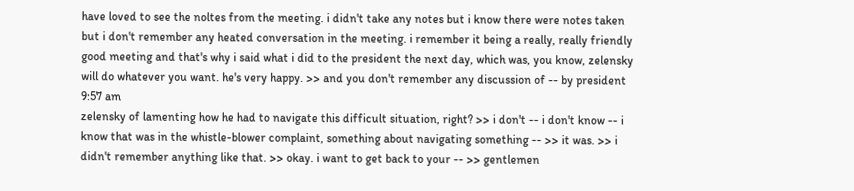have loved to see the noltes from the meeting. i didn't take any notes but i know there were notes taken but i don't remember any heated conversation in the meeting. i remember it being a really, really friendly good meeting and that's why i said what i did to the president the next day, which was, you know, zelensky will do whatever you want. he's very happy. >> and you don't remember any discussion of -- by president
9:57 am
zelensky of lamenting how he had to navigate this difficult situation, right? >> i don't -- i don't know -- i know that was in the whistle-blower complaint, something about navigating something -- >> it was. >> i didn't remember anything like that. >> okay. i want to get back to your -- >> gentlemen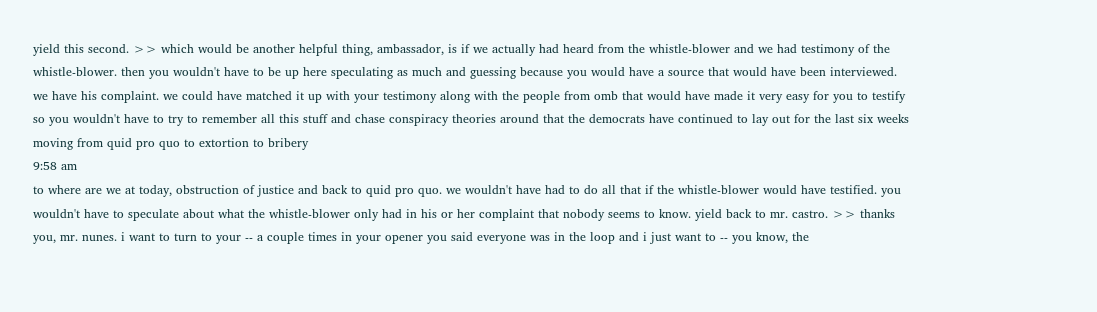yield this second. >> which would be another helpful thing, ambassador, is if we actually had heard from the whistle-blower and we had testimony of the whistle-blower. then you wouldn't have to be up here speculating as much and guessing because you would have a source that would have been interviewed. we have his complaint. we could have matched it up with your testimony along with the people from omb that would have made it very easy for you to testify so you wouldn't have to try to remember all this stuff and chase conspiracy theories around that the democrats have continued to lay out for the last six weeks moving from quid pro quo to extortion to bribery
9:58 am
to where are we at today, obstruction of justice and back to quid pro quo. we wouldn't have had to do all that if the whistle-blower would have testified. you wouldn't have to speculate about what the whistle-blower only had in his or her complaint that nobody seems to know. yield back to mr. castro. >> thanks you, mr. nunes. i want to turn to your -- a couple times in your opener you said everyone was in the loop and i just want to -- you know, the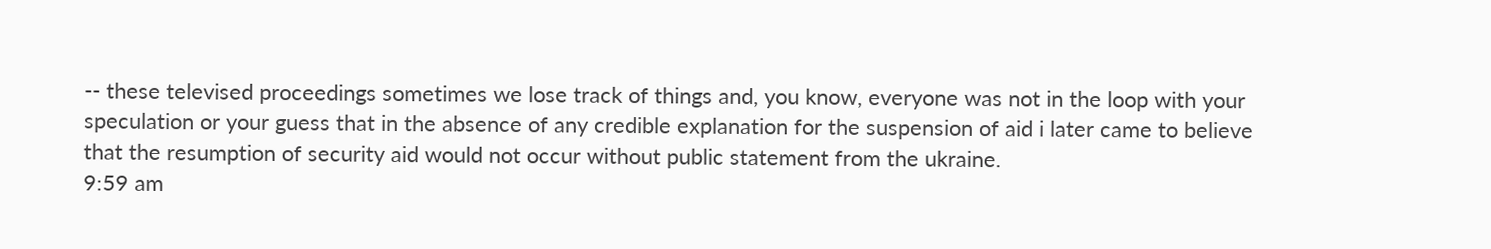-- these televised proceedings sometimes we lose track of things and, you know, everyone was not in the loop with your speculation or your guess that in the absence of any credible explanation for the suspension of aid i later came to believe that the resumption of security aid would not occur without public statement from the ukraine.
9:59 am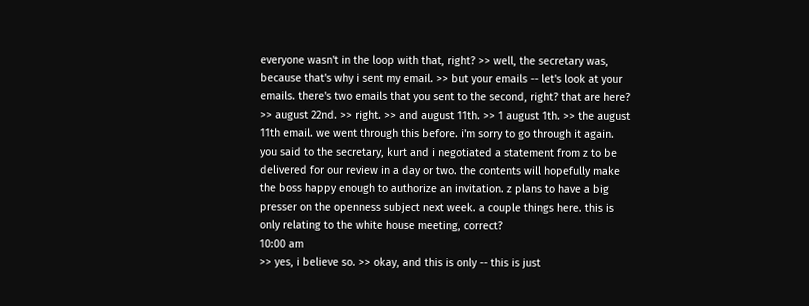everyone wasn't in the loop with that, right? >> well, the secretary was, because that's why i sent my email. >> but your emails -- let's look at your emails. there's two emails that you sent to the second, right? that are here? >> august 22nd. >> right. >> and august 11th. >> 1 august 1th. >> the august 11th email. we went through this before. i'm sorry to go through it again. you said to the secretary, kurt and i negotiated a statement from z to be delivered for our review in a day or two. the contents will hopefully make the boss happy enough to authorize an invitation. z plans to have a big presser on the openness subject next week. a couple things here. this is only relating to the white house meeting, correct?
10:00 am
>> yes, i believe so. >> okay, and this is only -- this is just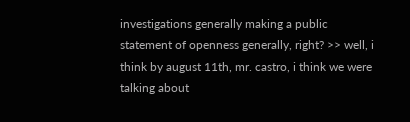investigations generally making a public statement of openness generally, right? >> well, i think by august 11th, mr. castro, i think we were talking about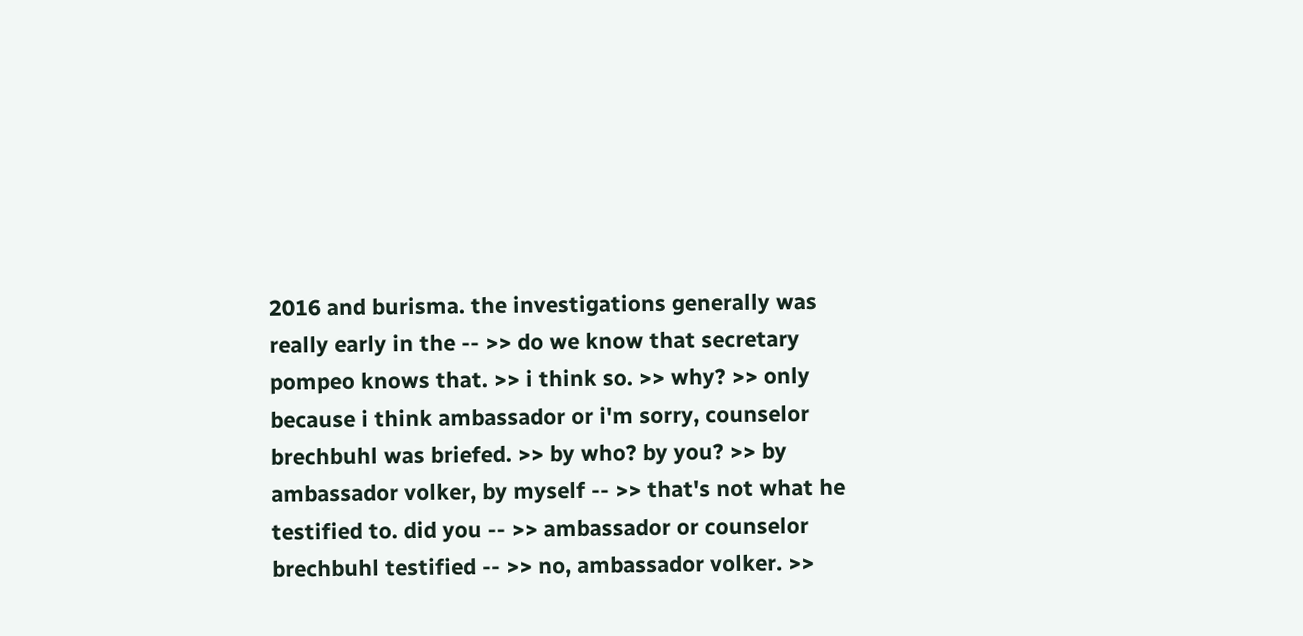2016 and burisma. the investigations generally was really early in the -- >> do we know that secretary pompeo knows that. >> i think so. >> why? >> only because i think ambassador or i'm sorry, counselor brechbuhl was briefed. >> by who? by you? >> by ambassador volker, by myself -- >> that's not what he testified to. did you -- >> ambassador or counselor brechbuhl testified -- >> no, ambassador volker. >>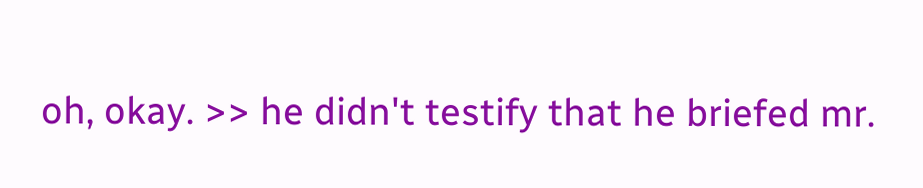oh, okay. >> he didn't testify that he briefed mr.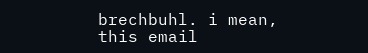brechbuhl. i mean, this email